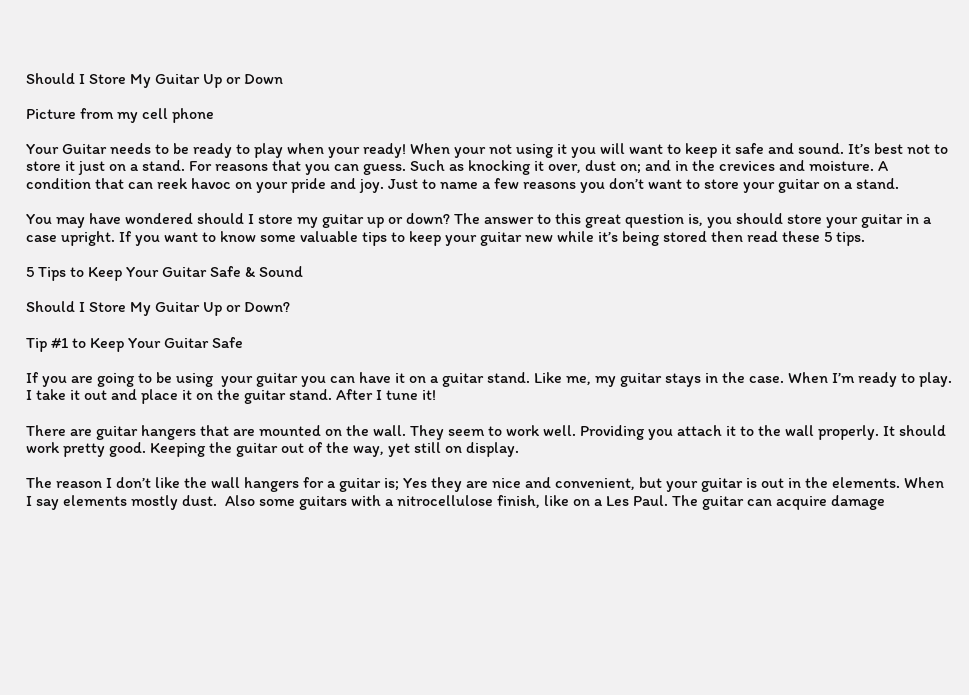Should I Store My Guitar Up or Down

Picture from my cell phone

Your Guitar needs to be ready to play when your ready! When your not using it you will want to keep it safe and sound. It’s best not to store it just on a stand. For reasons that you can guess. Such as knocking it over, dust on; and in the crevices and moisture. A condition that can reek havoc on your pride and joy. Just to name a few reasons you don’t want to store your guitar on a stand.

You may have wondered should I store my guitar up or down? The answer to this great question is, you should store your guitar in a case upright. If you want to know some valuable tips to keep your guitar new while it’s being stored then read these 5 tips.

5 Tips to Keep Your Guitar Safe & Sound

Should I Store My Guitar Up or Down?

Tip #1 to Keep Your Guitar Safe

If you are going to be using  your guitar you can have it on a guitar stand. Like me, my guitar stays in the case. When I’m ready to play. I take it out and place it on the guitar stand. After I tune it!

There are guitar hangers that are mounted on the wall. They seem to work well. Providing you attach it to the wall properly. It should work pretty good. Keeping the guitar out of the way, yet still on display.

The reason I don’t like the wall hangers for a guitar is; Yes they are nice and convenient, but your guitar is out in the elements. When I say elements mostly dust.  Also some guitars with a nitrocellulose finish, like on a Les Paul. The guitar can acquire damage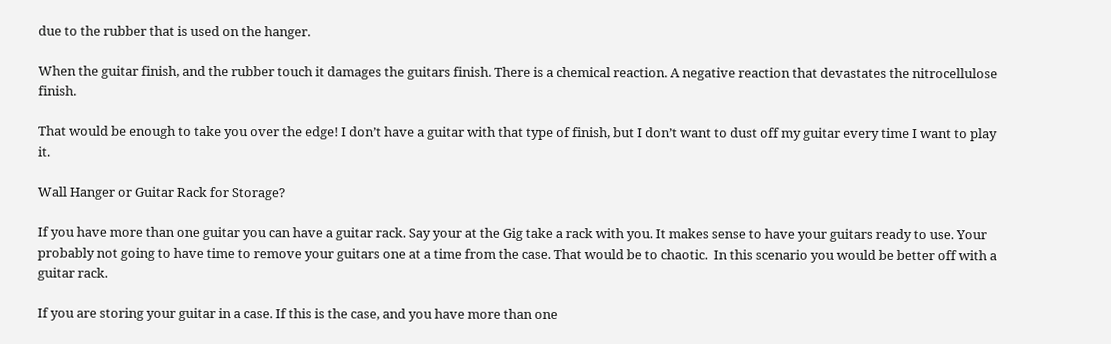due to the rubber that is used on the hanger.

When the guitar finish, and the rubber touch it damages the guitars finish. There is a chemical reaction. A negative reaction that devastates the nitrocellulose finish.

That would be enough to take you over the edge! I don’t have a guitar with that type of finish, but I don’t want to dust off my guitar every time I want to play it.

Wall Hanger or Guitar Rack for Storage?

If you have more than one guitar you can have a guitar rack. Say your at the Gig take a rack with you. It makes sense to have your guitars ready to use. Your probably not going to have time to remove your guitars one at a time from the case. That would be to chaotic.  In this scenario you would be better off with a guitar rack.

If you are storing your guitar in a case. If this is the case, and you have more than one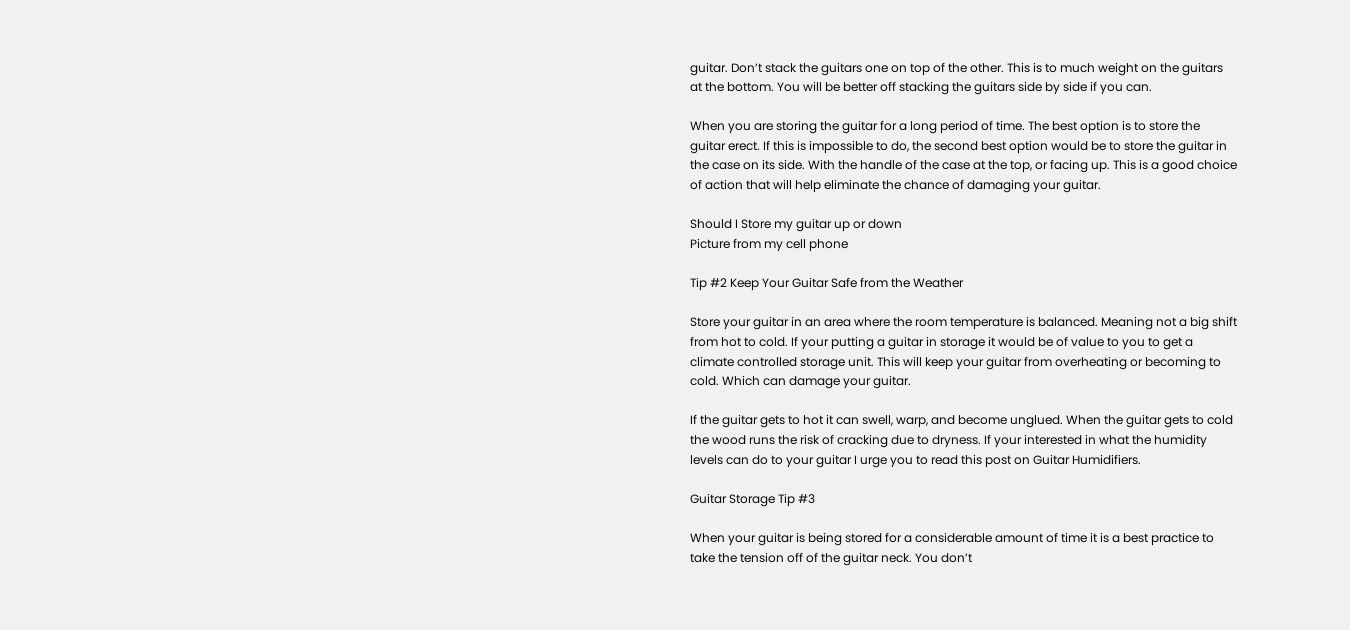guitar. Don’t stack the guitars one on top of the other. This is to much weight on the guitars at the bottom. You will be better off stacking the guitars side by side if you can.

When you are storing the guitar for a long period of time. The best option is to store the guitar erect. If this is impossible to do, the second best option would be to store the guitar in the case on its side. With the handle of the case at the top, or facing up. This is a good choice of action that will help eliminate the chance of damaging your guitar.

Should I Store my guitar up or down
Picture from my cell phone

Tip #2 Keep Your Guitar Safe from the Weather

Store your guitar in an area where the room temperature is balanced. Meaning not a big shift from hot to cold. If your putting a guitar in storage it would be of value to you to get a climate controlled storage unit. This will keep your guitar from overheating or becoming to cold. Which can damage your guitar.

If the guitar gets to hot it can swell, warp, and become unglued. When the guitar gets to cold the wood runs the risk of cracking due to dryness. If your interested in what the humidity levels can do to your guitar I urge you to read this post on Guitar Humidifiers.

Guitar Storage Tip #3

When your guitar is being stored for a considerable amount of time it is a best practice to take the tension off of the guitar neck. You don’t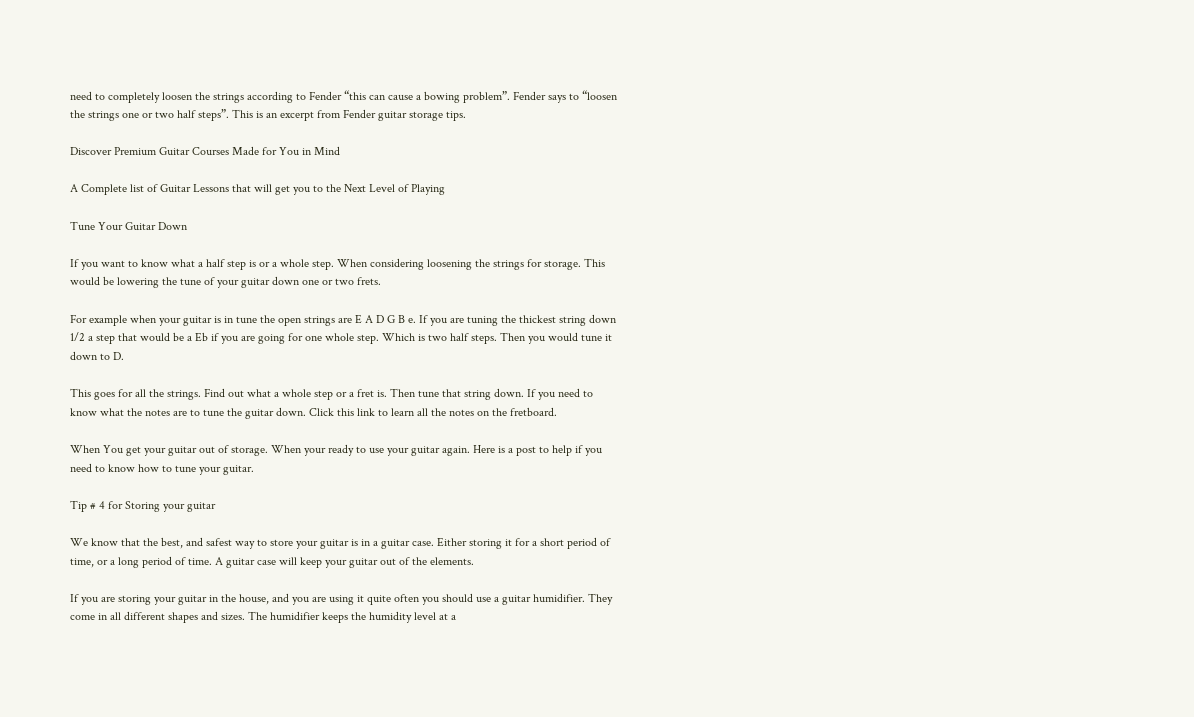need to completely loosen the strings according to Fender “this can cause a bowing problem”. Fender says to “loosen the strings one or two half steps”. This is an excerpt from Fender guitar storage tips.

Discover Premium Guitar Courses Made for You in Mind

A Complete list of Guitar Lessons that will get you to the Next Level of Playing

Tune Your Guitar Down

If you want to know what a half step is or a whole step. When considering loosening the strings for storage. This would be lowering the tune of your guitar down one or two frets.

For example when your guitar is in tune the open strings are E A D G B e. If you are tuning the thickest string down 1/2 a step that would be a Eb if you are going for one whole step. Which is two half steps. Then you would tune it down to D.

This goes for all the strings. Find out what a whole step or a fret is. Then tune that string down. If you need to know what the notes are to tune the guitar down. Click this link to learn all the notes on the fretboard.

When You get your guitar out of storage. When your ready to use your guitar again. Here is a post to help if you need to know how to tune your guitar.

Tip # 4 for Storing your guitar

We know that the best, and safest way to store your guitar is in a guitar case. Either storing it for a short period of time, or a long period of time. A guitar case will keep your guitar out of the elements.

If you are storing your guitar in the house, and you are using it quite often you should use a guitar humidifier. They come in all different shapes and sizes. The humidifier keeps the humidity level at a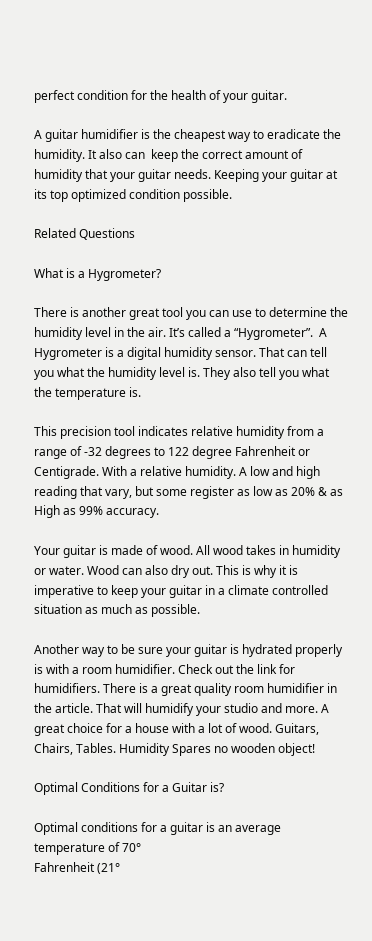perfect condition for the health of your guitar.

A guitar humidifier is the cheapest way to eradicate the humidity. It also can  keep the correct amount of humidity that your guitar needs. Keeping your guitar at its top optimized condition possible.

Related Questions

What is a Hygrometer?

There is another great tool you can use to determine the humidity level in the air. It’s called a “Hygrometer”.  A Hygrometer is a digital humidity sensor. That can tell you what the humidity level is. They also tell you what the temperature is.

This precision tool indicates relative humidity from a range of -32 degrees to 122 degree Fahrenheit or Centigrade. With a relative humidity. A low and high reading that vary, but some register as low as 20% & as High as 99% accuracy.

Your guitar is made of wood. All wood takes in humidity or water. Wood can also dry out. This is why it is imperative to keep your guitar in a climate controlled situation as much as possible.

Another way to be sure your guitar is hydrated properly is with a room humidifier. Check out the link for humidifiers. There is a great quality room humidifier in the article. That will humidify your studio and more. A great choice for a house with a lot of wood. Guitars, Chairs, Tables. Humidity Spares no wooden object!

Optimal Conditions for a Guitar is?

Optimal conditions for a guitar is an average temperature of 70°
Fahrenheit (21°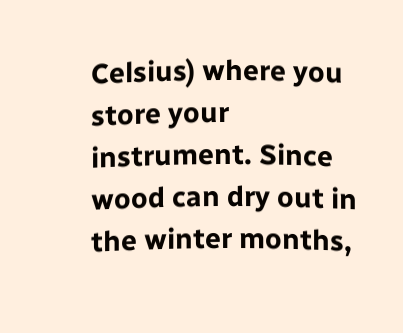Celsius) where you store your instrument. Since wood can dry out in the winter months,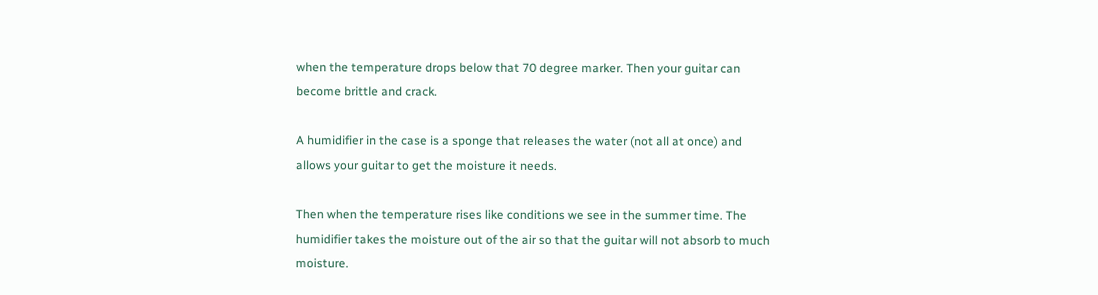when the temperature drops below that 70 degree marker. Then your guitar can become brittle and crack.

A humidifier in the case is a sponge that releases the water (not all at once) and allows your guitar to get the moisture it needs.

Then when the temperature rises like conditions we see in the summer time. The humidifier takes the moisture out of the air so that the guitar will not absorb to much moisture.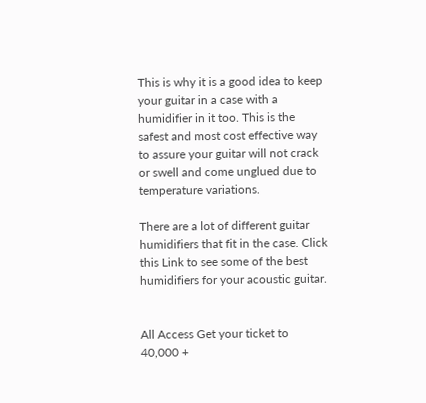This is why it is a good idea to keep your guitar in a case with a humidifier in it too. This is the safest and most cost effective way to assure your guitar will not crack or swell and come unglued due to temperature variations.

There are a lot of different guitar humidifiers that fit in the case. Click this Link to see some of the best humidifiers for your acoustic guitar.


All Access Get your ticket to 40,000 +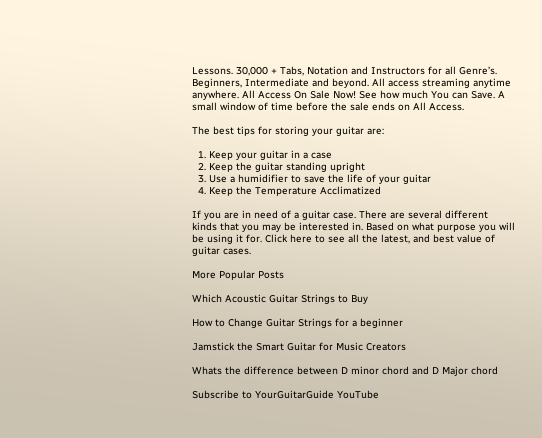Lessons. 30,000 + Tabs, Notation and Instructors for all Genre’s. Beginners, Intermediate and beyond. All access streaming anytime anywhere. All Access On Sale Now! See how much You can Save. A small window of time before the sale ends on All Access.

The best tips for storing your guitar are:

  1. Keep your guitar in a case
  2. Keep the guitar standing upright
  3. Use a humidifier to save the life of your guitar
  4. Keep the Temperature Acclimatized

If you are in need of a guitar case. There are several different kinds that you may be interested in. Based on what purpose you will be using it for. Click here to see all the latest, and best value of guitar cases.

More Popular Posts

Which Acoustic Guitar Strings to Buy

How to Change Guitar Strings for a beginner

Jamstick the Smart Guitar for Music Creators

Whats the difference between D minor chord and D Major chord

Subscribe to YourGuitarGuide YouTube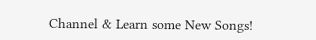Channel & Learn some New Songs!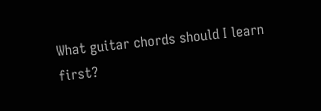What guitar chords should I learn first?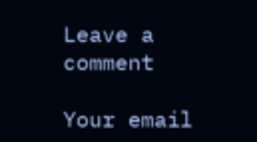Leave a comment

Your email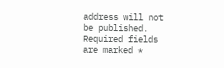address will not be published. Required fields are marked *